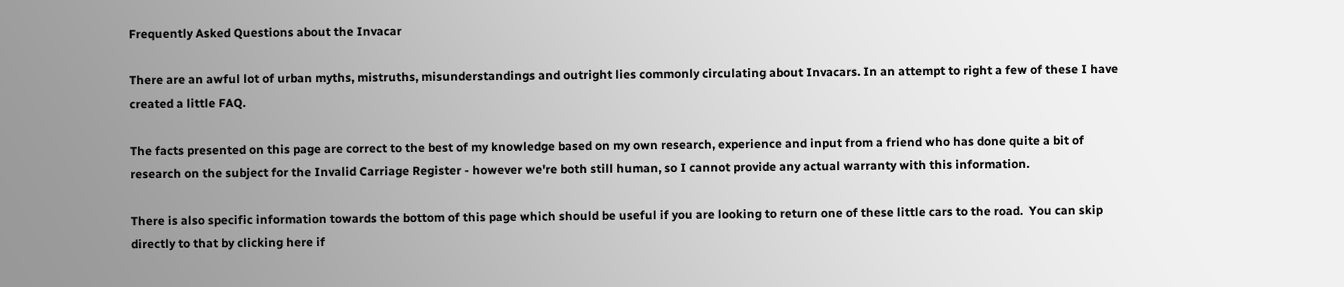Frequently Asked Questions about the Invacar

There are an awful lot of urban myths, mistruths, misunderstandings and outright lies commonly circulating about Invacars. In an attempt to right a few of these I have created a little FAQ.

The facts presented on this page are correct to the best of my knowledge based on my own research, experience and input from a friend who has done quite a bit of research on the subject for the Invalid Carriage Register - however we're both still human, so I cannot provide any actual warranty with this information.

There is also specific information towards the bottom of this page which should be useful if you are looking to return one of these little cars to the road.  You can skip directly to that by clicking here if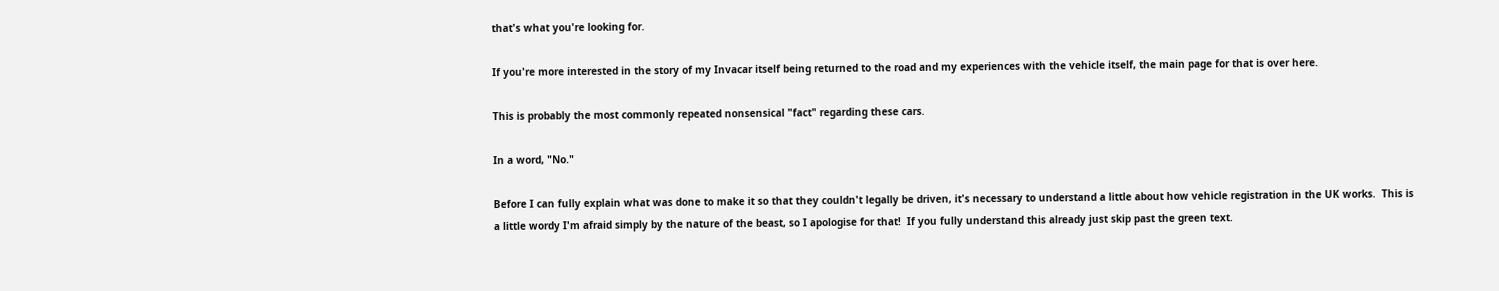that's what you're looking for.

If you're more interested in the story of my Invacar itself being returned to the road and my experiences with the vehicle itself, the main page for that is over here.

This is probably the most commonly repeated nonsensical "fact" regarding these cars.

In a word, "No."

Before I can fully explain what was done to make it so that they couldn't legally be driven, it's necessary to understand a little about how vehicle registration in the UK works.  This is a little wordy I'm afraid simply by the nature of the beast, so I apologise for that!  If you fully understand this already just skip past the green text.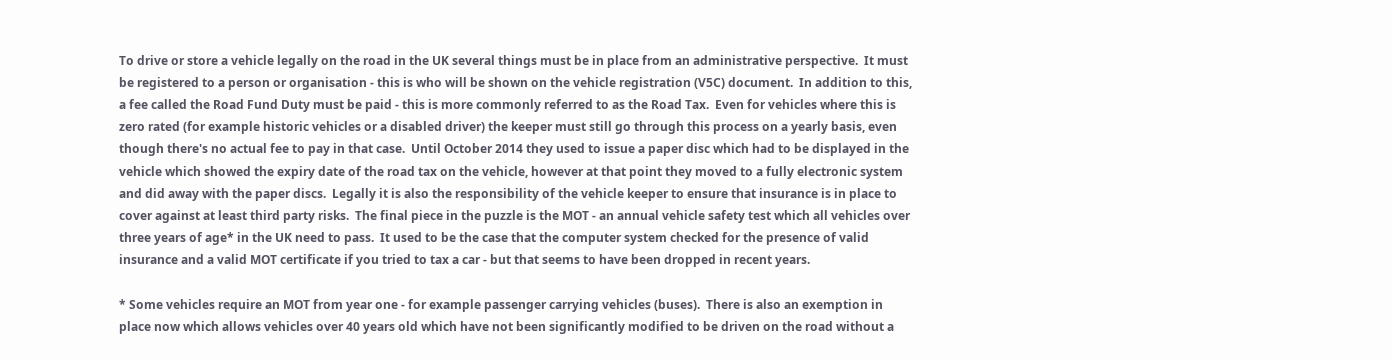To drive or store a vehicle legally on the road in the UK several things must be in place from an administrative perspective.  It must be registered to a person or organisation - this is who will be shown on the vehicle registration (V5C) document.  In addition to this, a fee called the Road Fund Duty must be paid - this is more commonly referred to as the Road Tax.  Even for vehicles where this is zero rated (for example historic vehicles or a disabled driver) the keeper must still go through this process on a yearly basis, even though there's no actual fee to pay in that case.  Until October 2014 they used to issue a paper disc which had to be displayed in the vehicle which showed the expiry date of the road tax on the vehicle, however at that point they moved to a fully electronic system and did away with the paper discs.  Legally it is also the responsibility of the vehicle keeper to ensure that insurance is in place to cover against at least third party risks.  The final piece in the puzzle is the MOT - an annual vehicle safety test which all vehicles over three years of age* in the UK need to pass.  It used to be the case that the computer system checked for the presence of valid insurance and a valid MOT certificate if you tried to tax a car - but that seems to have been dropped in recent years.

* Some vehicles require an MOT from year one - for example passenger carrying vehicles (buses).  There is also an exemption in place now which allows vehicles over 40 years old which have not been significantly modified to be driven on the road without a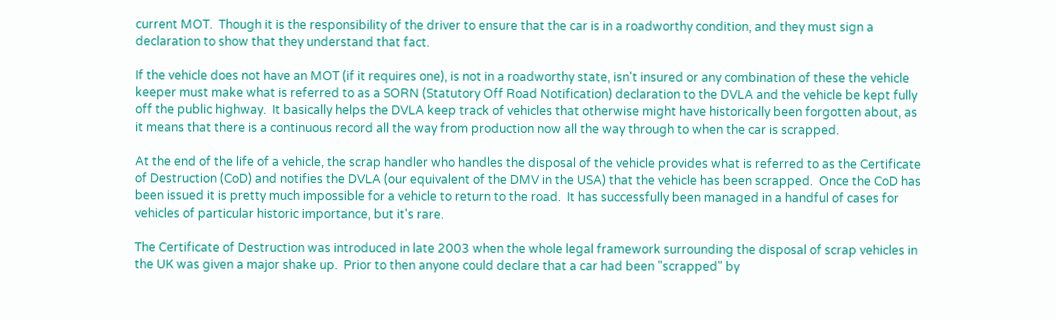current MOT.  Though it is the responsibility of the driver to ensure that the car is in a roadworthy condition, and they must sign a declaration to show that they understand that fact.

If the vehicle does not have an MOT (if it requires one), is not in a roadworthy state, isn't insured or any combination of these the vehicle keeper must make what is referred to as a SORN (Statutory Off Road Notification) declaration to the DVLA and the vehicle be kept fully off the public highway.  It basically helps the DVLA keep track of vehicles that otherwise might have historically been forgotten about, as it means that there is a continuous record all the way from production now all the way through to when the car is scrapped.

At the end of the life of a vehicle, the scrap handler who handles the disposal of the vehicle provides what is referred to as the Certificate of Destruction (CoD) and notifies the DVLA (our equivalent of the DMV in the USA) that the vehicle has been scrapped.  Once the CoD has been issued it is pretty much impossible for a vehicle to return to the road.  It has successfully been managed in a handful of cases for vehicles of particular historic importance, but it's rare.

The Certificate of Destruction was introduced in late 2003 when the whole legal framework surrounding the disposal of scrap vehicles in the UK was given a major shake up.  Prior to then anyone could declare that a car had been "scrapped" by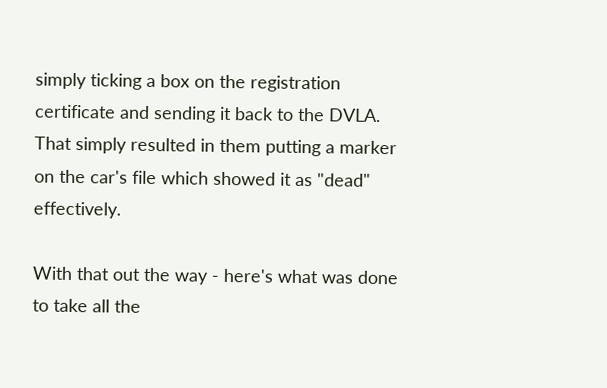simply ticking a box on the registration certificate and sending it back to the DVLA.  That simply resulted in them putting a marker on the car's file which showed it as "dead" effectively.

With that out the way - here's what was done to take all the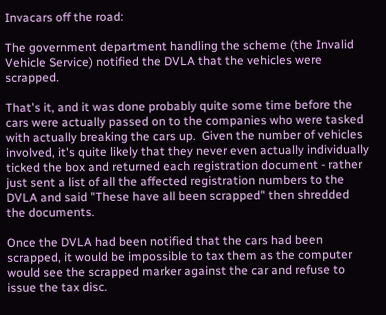Invacars off the road:

The government department handling the scheme (the Invalid Vehicle Service) notified the DVLA that the vehicles were scrapped.

That's it, and it was done probably quite some time before the cars were actually passed on to the companies who were tasked with actually breaking the cars up.  Given the number of vehicles involved, it's quite likely that they never even actually individually ticked the box and returned each registration document - rather just sent a list of all the affected registration numbers to the DVLA and said "These have all been scrapped" then shredded the documents.

Once the DVLA had been notified that the cars had been scrapped, it would be impossible to tax them as the computer would see the scrapped marker against the car and refuse to issue the tax disc.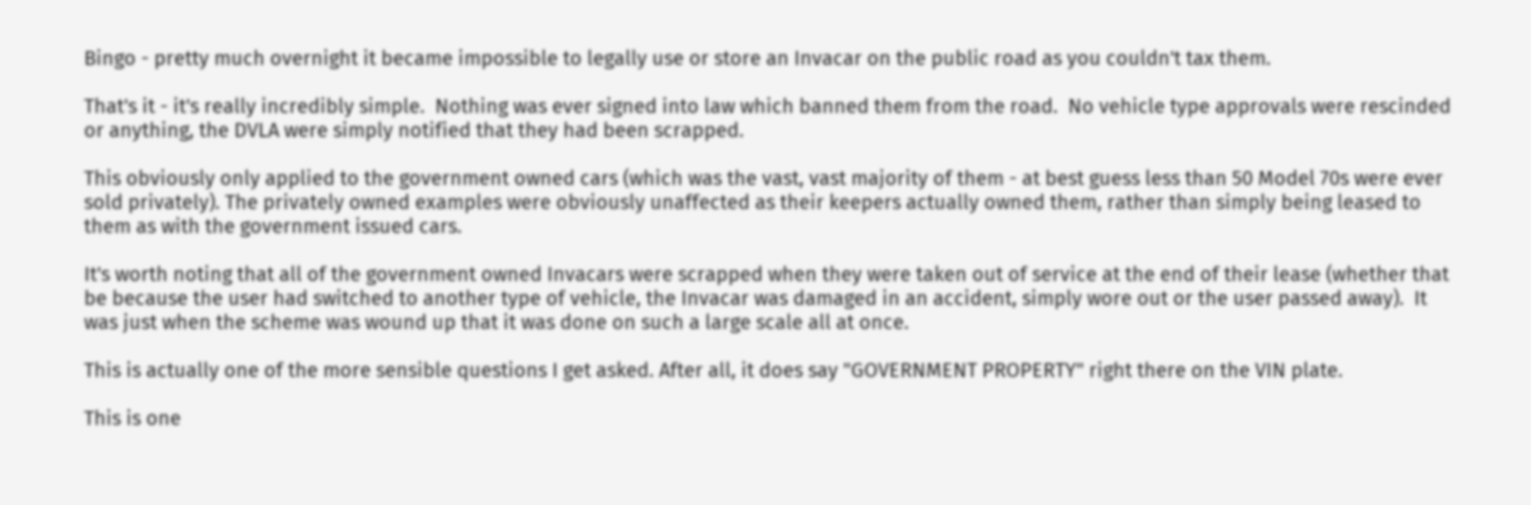Bingo - pretty much overnight it became impossible to legally use or store an Invacar on the public road as you couldn't tax them.

That's it - it's really incredibly simple.  Nothing was ever signed into law which banned them from the road.  No vehicle type approvals were rescinded or anything, the DVLA were simply notified that they had been scrapped.

This obviously only applied to the government owned cars (which was the vast, vast majority of them - at best guess less than 50 Model 70s were ever sold privately). The privately owned examples were obviously unaffected as their keepers actually owned them, rather than simply being leased to them as with the government issued cars.

It's worth noting that all of the government owned Invacars were scrapped when they were taken out of service at the end of their lease (whether that be because the user had switched to another type of vehicle, the Invacar was damaged in an accident, simply wore out or the user passed away).  It was just when the scheme was wound up that it was done on such a large scale all at once.

This is actually one of the more sensible questions I get asked. After all, it does say "GOVERNMENT PROPERTY" right there on the VIN plate.

This is one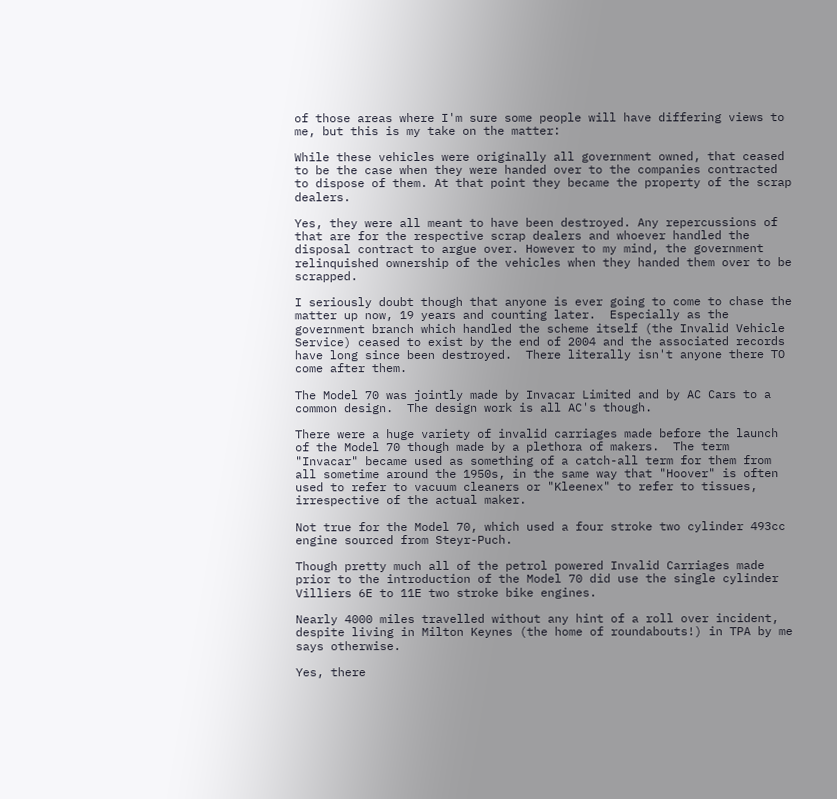of those areas where I'm sure some people will have differing views to me, but this is my take on the matter:

While these vehicles were originally all government owned, that ceased to be the case when they were handed over to the companies contracted to dispose of them. At that point they became the property of the scrap dealers.

Yes, they were all meant to have been destroyed. Any repercussions of that are for the respective scrap dealers and whoever handled the disposal contract to argue over. However to my mind, the government relinquished ownership of the vehicles when they handed them over to be scrapped.

I seriously doubt though that anyone is ever going to come to chase the matter up now, 19 years and counting later.  Especially as the government branch which handled the scheme itself (the Invalid Vehicle Service) ceased to exist by the end of 2004 and the associated records have long since been destroyed.  There literally isn't anyone there TO come after them.

The Model 70 was jointly made by Invacar Limited and by AC Cars to a common design.  The design work is all AC's though.

There were a huge variety of invalid carriages made before the launch of the Model 70 though made by a plethora of makers.  The term "Invacar" became used as something of a catch-all term for them from all sometime around the 1950s, in the same way that "Hoover" is often used to refer to vacuum cleaners or "Kleenex" to refer to tissues, irrespective of the actual maker.

Not true for the Model 70, which used a four stroke two cylinder 493cc engine sourced from Steyr-Puch.

Though pretty much all of the petrol powered Invalid Carriages made prior to the introduction of the Model 70 did use the single cylinder Villiers 6E to 11E two stroke bike engines.

Nearly 4000 miles travelled without any hint of a roll over incident, despite living in Milton Keynes (the home of roundabouts!) in TPA by me says otherwise.

Yes, there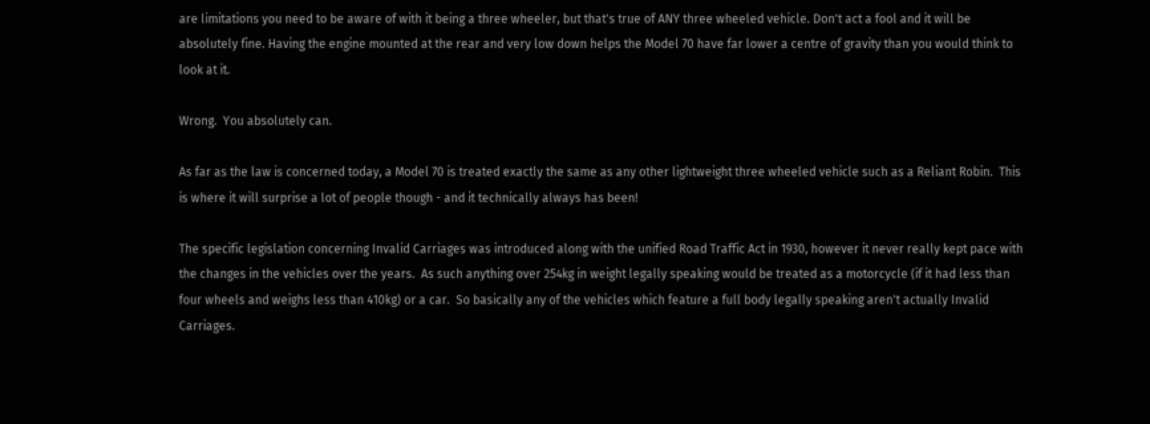are limitations you need to be aware of with it being a three wheeler, but that's true of ANY three wheeled vehicle. Don't act a fool and it will be absolutely fine. Having the engine mounted at the rear and very low down helps the Model 70 have far lower a centre of gravity than you would think to look at it.

Wrong.  You absolutely can.

As far as the law is concerned today, a Model 70 is treated exactly the same as any other lightweight three wheeled vehicle such as a Reliant Robin.  This is where it will surprise a lot of people though - and it technically always has been!

The specific legislation concerning Invalid Carriages was introduced along with the unified Road Traffic Act in 1930, however it never really kept pace with the changes in the vehicles over the years.  As such anything over 254kg in weight legally speaking would be treated as a motorcycle (if it had less than four wheels and weighs less than 410kg) or a car.  So basically any of the vehicles which feature a full body legally speaking aren't actually Invalid Carriages.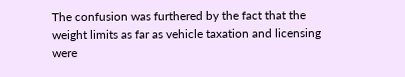The confusion was furthered by the fact that the weight limits as far as vehicle taxation and licensing were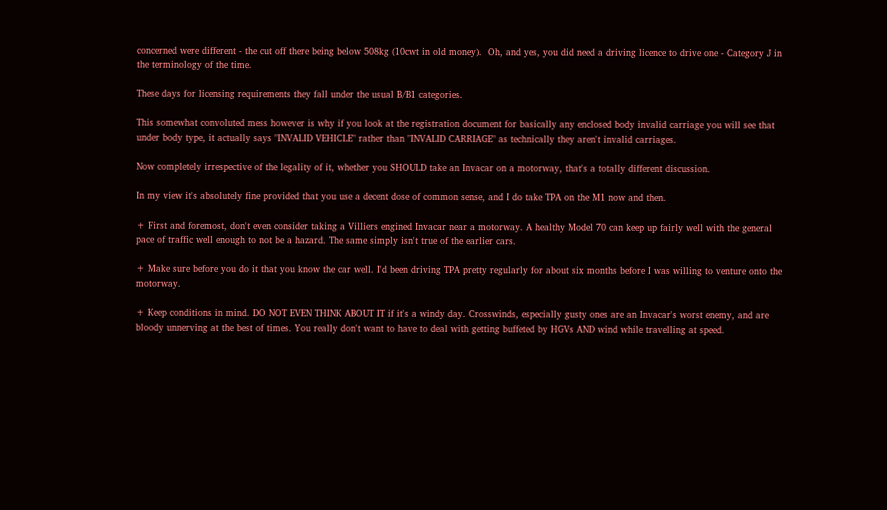concerned were different - the cut off there being below 508kg (10cwt in old money).  Oh, and yes, you did need a driving licence to drive one - Category J in the terminology of the time.

These days for licensing requirements they fall under the usual B/B1 categories.

This somewhat convoluted mess however is why if you look at the registration document for basically any enclosed body invalid carriage you will see that under body type, it actually says "INVALID VEHICLE" rather than "INVALID CARRIAGE" as technically they aren't invalid carriages.

Now completely irrespective of the legality of it, whether you SHOULD take an Invacar on a motorway, that's a totally different discussion.

In my view it's absolutely fine provided that you use a decent dose of common sense, and I do take TPA on the M1 now and then.

+ First and foremost, don't even consider taking a Villiers engined Invacar near a motorway. A healthy Model 70 can keep up fairly well with the general pace of traffic well enough to not be a hazard. The same simply isn't true of the earlier cars.

+ Make sure before you do it that you know the car well. I'd been driving TPA pretty regularly for about six months before I was willing to venture onto the motorway.

+ Keep conditions in mind. DO NOT EVEN THINK ABOUT IT if it's a windy day. Crosswinds, especially gusty ones are an Invacar's worst enemy, and are bloody unnerving at the best of times. You really don't want to have to deal with getting buffeted by HGVs AND wind while travelling at speed.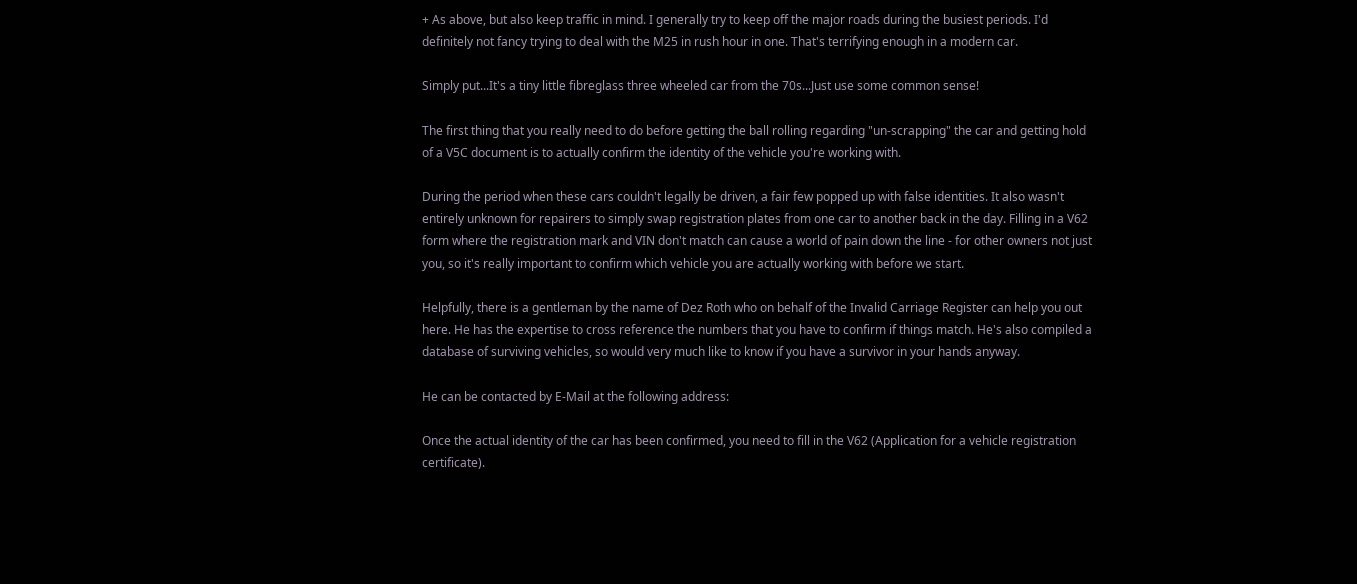+ As above, but also keep traffic in mind. I generally try to keep off the major roads during the busiest periods. I'd definitely not fancy trying to deal with the M25 in rush hour in one. That's terrifying enough in a modern car.

Simply put...It's a tiny little fibreglass three wheeled car from the 70s...Just use some common sense!

The first thing that you really need to do before getting the ball rolling regarding "un-scrapping" the car and getting hold of a V5C document is to actually confirm the identity of the vehicle you're working with.

During the period when these cars couldn't legally be driven, a fair few popped up with false identities. It also wasn't entirely unknown for repairers to simply swap registration plates from one car to another back in the day. Filling in a V62 form where the registration mark and VIN don't match can cause a world of pain down the line - for other owners not just you, so it's really important to confirm which vehicle you are actually working with before we start.

Helpfully, there is a gentleman by the name of Dez Roth who on behalf of the Invalid Carriage Register can help you out here. He has the expertise to cross reference the numbers that you have to confirm if things match. He's also compiled a database of surviving vehicles, so would very much like to know if you have a survivor in your hands anyway.

He can be contacted by E-Mail at the following address:

Once the actual identity of the car has been confirmed, you need to fill in the V62 (Application for a vehicle registration certificate).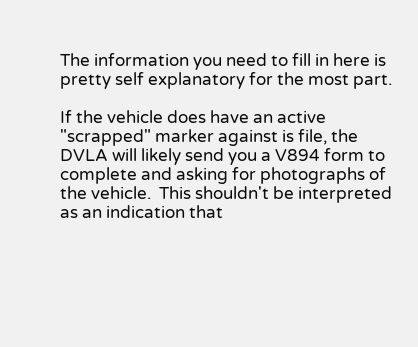The information you need to fill in here is pretty self explanatory for the most part.

If the vehicle does have an active "scrapped" marker against is file, the DVLA will likely send you a V894 form to complete and asking for photographs of the vehicle.  This shouldn't be interpreted as an indication that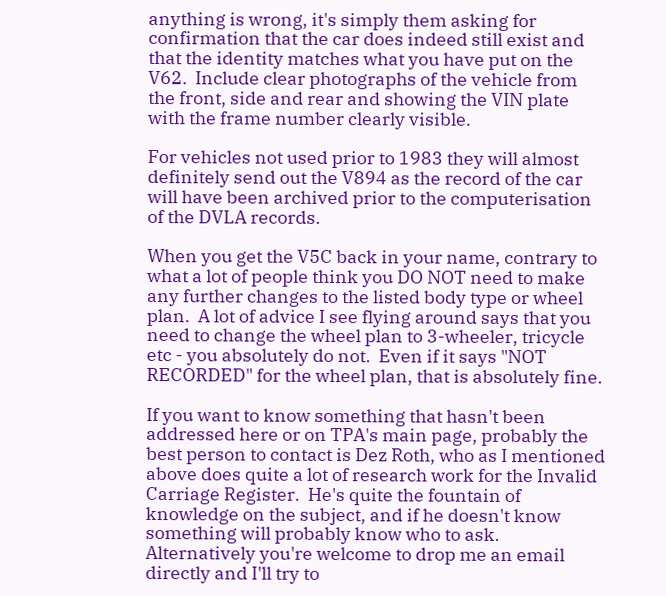anything is wrong, it's simply them asking for confirmation that the car does indeed still exist and that the identity matches what you have put on the V62.  Include clear photographs of the vehicle from the front, side and rear and showing the VIN plate with the frame number clearly visible.

For vehicles not used prior to 1983 they will almost definitely send out the V894 as the record of the car will have been archived prior to the computerisation of the DVLA records.

When you get the V5C back in your name, contrary to what a lot of people think you DO NOT need to make any further changes to the listed body type or wheel plan.  A lot of advice I see flying around says that you need to change the wheel plan to 3-wheeler, tricycle etc - you absolutely do not.  Even if it says "NOT RECORDED" for the wheel plan, that is absolutely fine.

If you want to know something that hasn't been addressed here or on TPA's main page, probably the best person to contact is Dez Roth, who as I mentioned above does quite a lot of research work for the Invalid Carriage Register.  He's quite the fountain of knowledge on the subject, and if he doesn't know something will probably know who to ask.  Alternatively you're welcome to drop me an email directly and I'll try to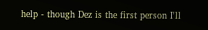help - though Dez is the first person I'll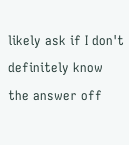likely ask if I don't definitely know the answer off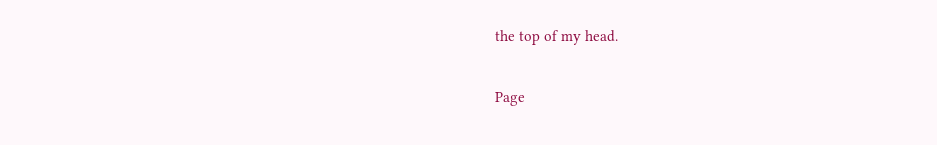the top of my head.

Page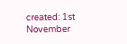created: 1st November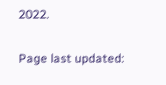2022.

Page last updated: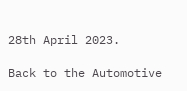28th April 2023.

Back to the Automotive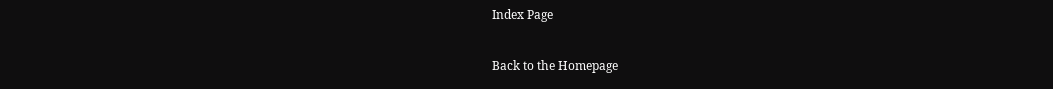Index Page

Back to the Homepage